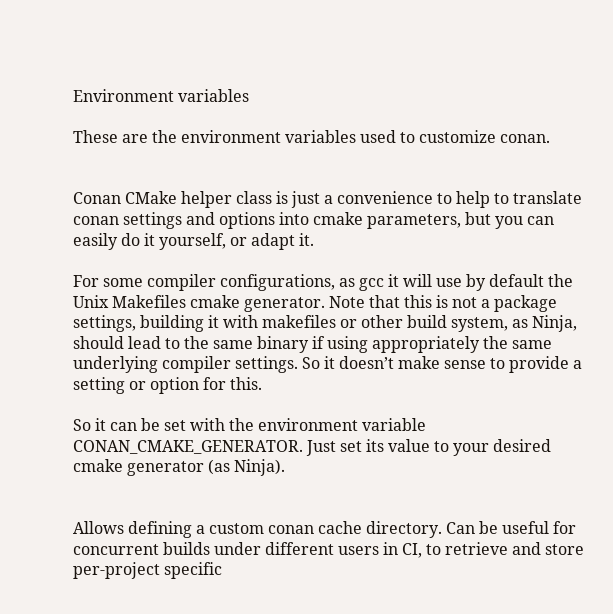Environment variables

These are the environment variables used to customize conan.


Conan CMake helper class is just a convenience to help to translate conan settings and options into cmake parameters, but you can easily do it yourself, or adapt it.

For some compiler configurations, as gcc it will use by default the Unix Makefiles cmake generator. Note that this is not a package settings, building it with makefiles or other build system, as Ninja, should lead to the same binary if using appropriately the same underlying compiler settings. So it doesn’t make sense to provide a setting or option for this.

So it can be set with the environment variable CONAN_CMAKE_GENERATOR. Just set its value to your desired cmake generator (as Ninja).


Allows defining a custom conan cache directory. Can be useful for concurrent builds under different users in CI, to retrieve and store per-project specific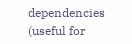dependencies (useful for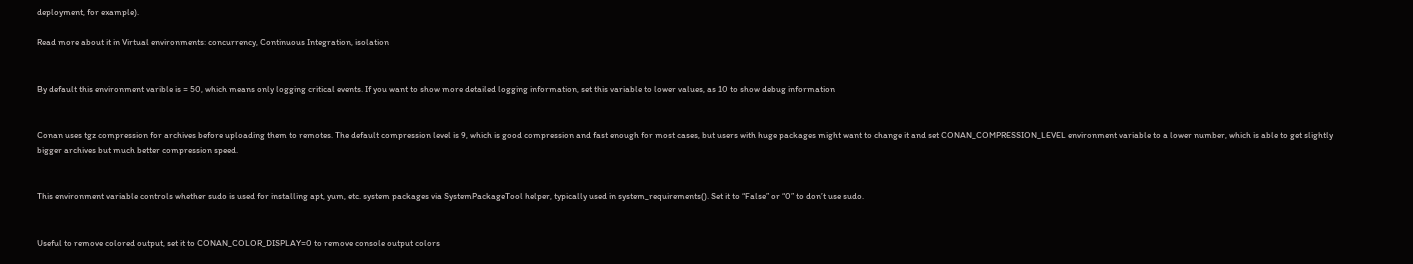deployment, for example).

Read more about it in Virtual environments: concurrency, Continuous Integration, isolation


By default this environment varible is = 50, which means only logging critical events. If you want to show more detailed logging information, set this variable to lower values, as 10 to show debug information


Conan uses tgz compression for archives before uploading them to remotes. The default compression level is 9, which is good compression and fast enough for most cases, but users with huge packages might want to change it and set CONAN_COMPRESSION_LEVEL environment variable to a lower number, which is able to get slightly bigger archives but much better compression speed.


This environment variable controls whether sudo is used for installing apt, yum, etc. system packages via SystemPackageTool helper, typically used in system_requirements(). Set it to “False” or “0” to don’t use sudo.


Useful to remove colored output, set it to CONAN_COLOR_DISPLAY=0 to remove console output colors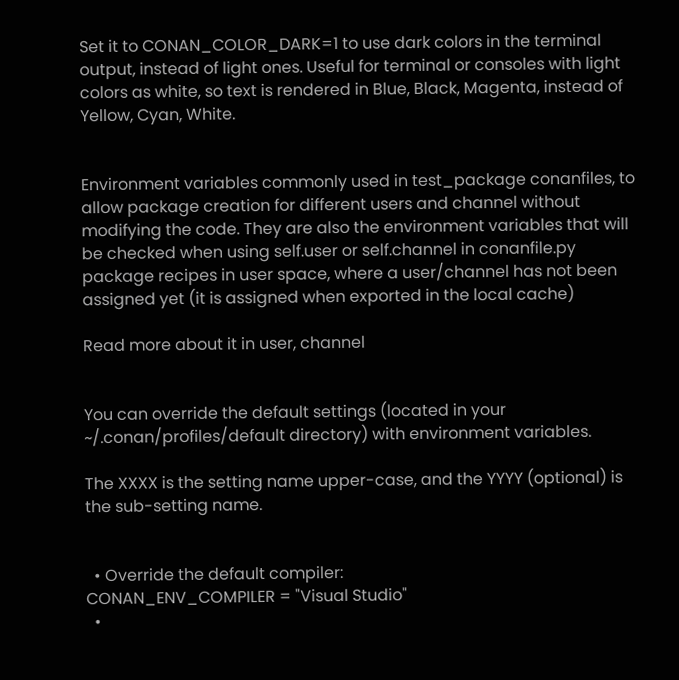Set it to CONAN_COLOR_DARK=1 to use dark colors in the terminal output, instead of light ones. Useful for terminal or consoles with light colors as white, so text is rendered in Blue, Black, Magenta, instead of Yellow, Cyan, White.


Environment variables commonly used in test_package conanfiles, to allow package creation for different users and channel without modifying the code. They are also the environment variables that will be checked when using self.user or self.channel in conanfile.py package recipes in user space, where a user/channel has not been assigned yet (it is assigned when exported in the local cache)

Read more about it in user, channel


You can override the default settings (located in your ~/.conan/profiles/default directory) with environment variables.

The XXXX is the setting name upper-case, and the YYYY (optional) is the sub-setting name.


  • Override the default compiler:
CONAN_ENV_COMPILER = "Visual Studio"
  •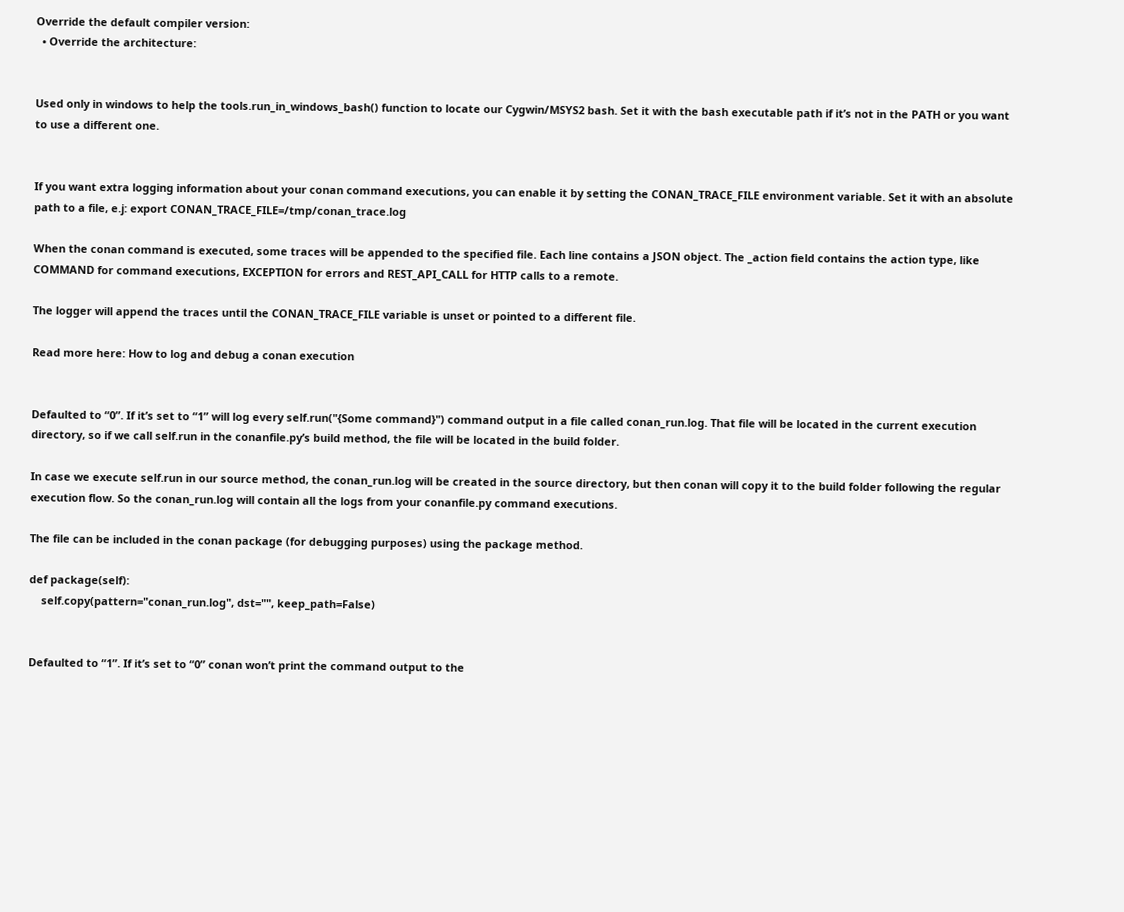Override the default compiler version:
  • Override the architecture:


Used only in windows to help the tools.run_in_windows_bash() function to locate our Cygwin/MSYS2 bash. Set it with the bash executable path if it’s not in the PATH or you want to use a different one.


If you want extra logging information about your conan command executions, you can enable it by setting the CONAN_TRACE_FILE environment variable. Set it with an absolute path to a file, e.j: export CONAN_TRACE_FILE=/tmp/conan_trace.log

When the conan command is executed, some traces will be appended to the specified file. Each line contains a JSON object. The _action field contains the action type, like COMMAND for command executions, EXCEPTION for errors and REST_API_CALL for HTTP calls to a remote.

The logger will append the traces until the CONAN_TRACE_FILE variable is unset or pointed to a different file.

Read more here: How to log and debug a conan execution


Defaulted to “0”. If it’s set to “1” will log every self.run("{Some command}") command output in a file called conan_run.log. That file will be located in the current execution directory, so if we call self.run in the conanfile.py’s build method, the file will be located in the build folder.

In case we execute self.run in our source method, the conan_run.log will be created in the source directory, but then conan will copy it to the build folder following the regular execution flow. So the conan_run.log will contain all the logs from your conanfile.py command executions.

The file can be included in the conan package (for debugging purposes) using the package method.

def package(self):
    self.copy(pattern="conan_run.log", dst="", keep_path=False)


Defaulted to “1”. If it’s set to “0” conan won’t print the command output to the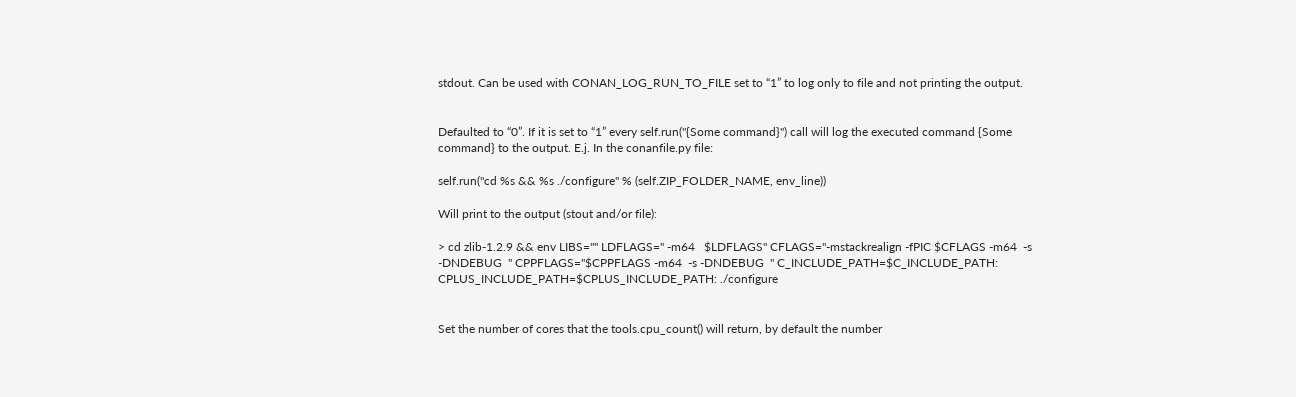stdout. Can be used with CONAN_LOG_RUN_TO_FILE set to “1” to log only to file and not printing the output.


Defaulted to “0”. If it is set to “1” every self.run("{Some command}") call will log the executed command {Some command} to the output. E.j. In the conanfile.py file:

self.run("cd %s && %s ./configure" % (self.ZIP_FOLDER_NAME, env_line))

Will print to the output (stout and/or file):

> cd zlib-1.2.9 && env LIBS="" LDFLAGS=" -m64   $LDFLAGS" CFLAGS="-mstackrealign -fPIC $CFLAGS -m64  -s -DNDEBUG  " CPPFLAGS="$CPPFLAGS -m64  -s -DNDEBUG  " C_INCLUDE_PATH=$C_INCLUDE_PATH: CPLUS_INCLUDE_PATH=$CPLUS_INCLUDE_PATH: ./configure


Set the number of cores that the tools.cpu_count() will return, by default the number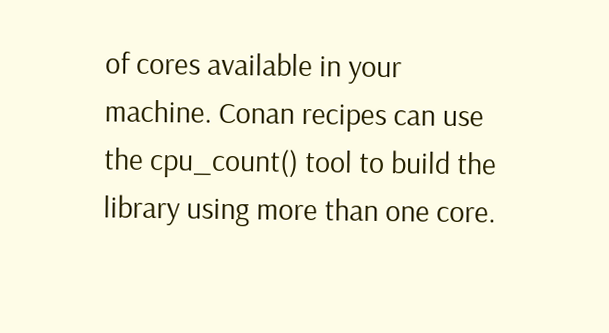of cores available in your machine. Conan recipes can use the cpu_count() tool to build the library using more than one core.